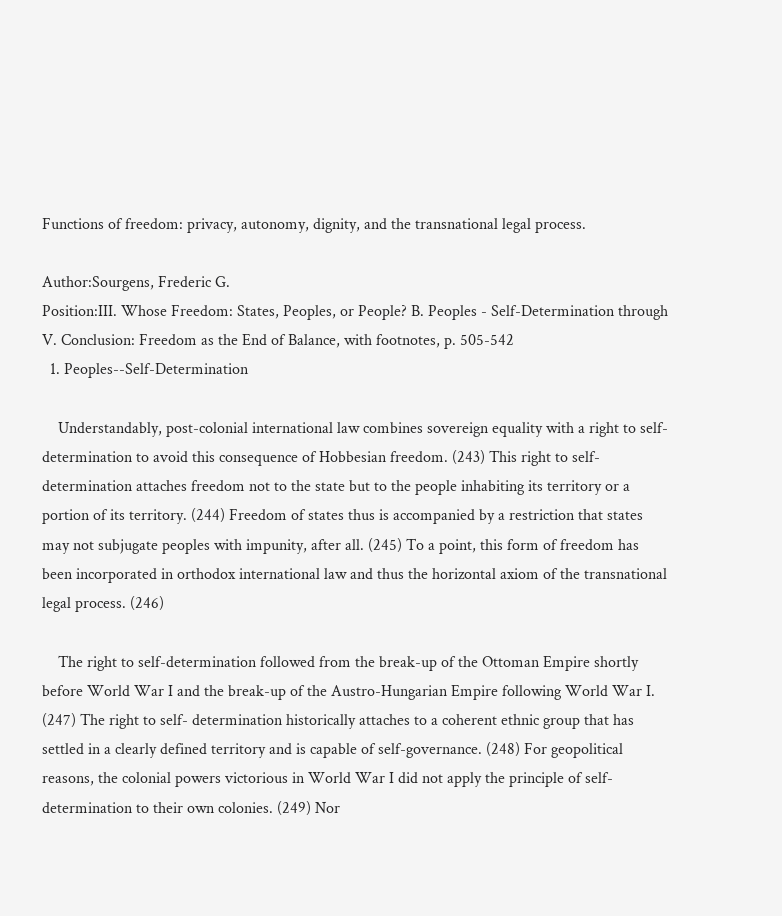Functions of freedom: privacy, autonomy, dignity, and the transnational legal process.

Author:Sourgens, Frederic G.
Position:III. Whose Freedom: States, Peoples, or People? B. Peoples - Self-Determination through V. Conclusion: Freedom as the End of Balance, with footnotes, p. 505-542
  1. Peoples--Self-Determination

    Understandably, post-colonial international law combines sovereign equality with a right to self-determination to avoid this consequence of Hobbesian freedom. (243) This right to self-determination attaches freedom not to the state but to the people inhabiting its territory or a portion of its territory. (244) Freedom of states thus is accompanied by a restriction that states may not subjugate peoples with impunity, after all. (245) To a point, this form of freedom has been incorporated in orthodox international law and thus the horizontal axiom of the transnational legal process. (246)

    The right to self-determination followed from the break-up of the Ottoman Empire shortly before World War I and the break-up of the Austro-Hungarian Empire following World War I. (247) The right to self- determination historically attaches to a coherent ethnic group that has settled in a clearly defined territory and is capable of self-governance. (248) For geopolitical reasons, the colonial powers victorious in World War I did not apply the principle of self-determination to their own colonies. (249) Nor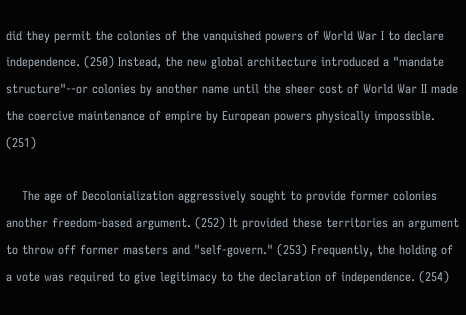did they permit the colonies of the vanquished powers of World War I to declare independence. (250) Instead, the new global architecture introduced a "mandate structure"--or colonies by another name until the sheer cost of World War II made the coercive maintenance of empire by European powers physically impossible. (251)

    The age of Decolonialization aggressively sought to provide former colonies another freedom-based argument. (252) It provided these territories an argument to throw off former masters and "self-govern." (253) Frequently, the holding of a vote was required to give legitimacy to the declaration of independence. (254)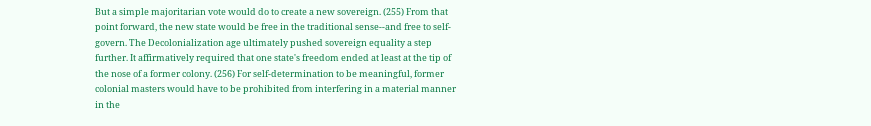But a simple majoritarian vote would do to create a new sovereign. (255) From that point forward, the new state would be free in the traditional sense--and free to self-govern. The Decolonialization age ultimately pushed sovereign equality a step further. It affirmatively required that one state's freedom ended at least at the tip of the nose of a former colony. (256) For self-determination to be meaningful, former colonial masters would have to be prohibited from interfering in a material manner in the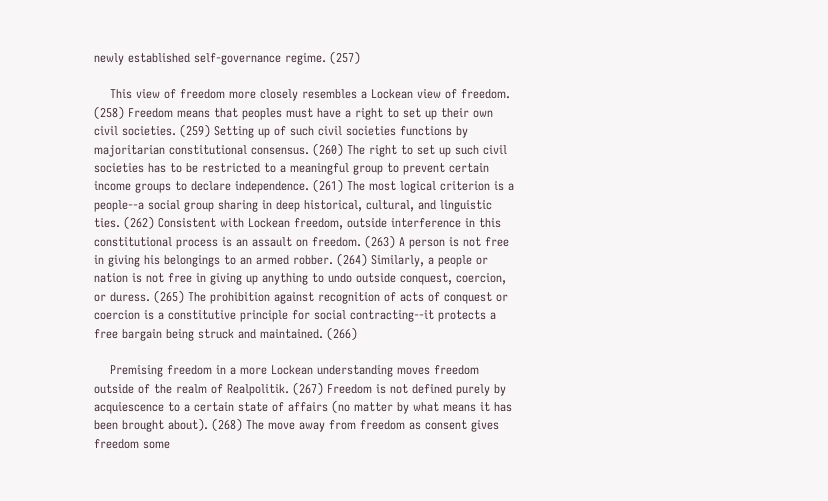newly established self-governance regime. (257)

    This view of freedom more closely resembles a Lockean view of freedom. (258) Freedom means that peoples must have a right to set up their own civil societies. (259) Setting up of such civil societies functions by majoritarian constitutional consensus. (260) The right to set up such civil societies has to be restricted to a meaningful group to prevent certain income groups to declare independence. (261) The most logical criterion is a people--a social group sharing in deep historical, cultural, and linguistic ties. (262) Consistent with Lockean freedom, outside interference in this constitutional process is an assault on freedom. (263) A person is not free in giving his belongings to an armed robber. (264) Similarly, a people or nation is not free in giving up anything to undo outside conquest, coercion, or duress. (265) The prohibition against recognition of acts of conquest or coercion is a constitutive principle for social contracting--it protects a free bargain being struck and maintained. (266)

    Premising freedom in a more Lockean understanding moves freedom outside of the realm of Realpolitik. (267) Freedom is not defined purely by acquiescence to a certain state of affairs (no matter by what means it has been brought about). (268) The move away from freedom as consent gives freedom some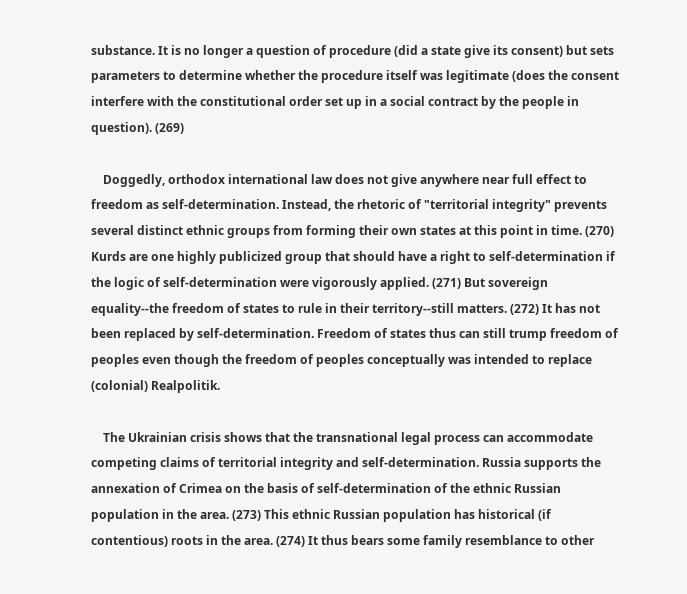substance. It is no longer a question of procedure (did a state give its consent) but sets parameters to determine whether the procedure itself was legitimate (does the consent interfere with the constitutional order set up in a social contract by the people in question). (269)

    Doggedly, orthodox international law does not give anywhere near full effect to freedom as self-determination. Instead, the rhetoric of "territorial integrity" prevents several distinct ethnic groups from forming their own states at this point in time. (270) Kurds are one highly publicized group that should have a right to self-determination if the logic of self-determination were vigorously applied. (271) But sovereign equality--the freedom of states to rule in their territory--still matters. (272) It has not been replaced by self-determination. Freedom of states thus can still trump freedom of peoples even though the freedom of peoples conceptually was intended to replace (colonial) Realpolitik.

    The Ukrainian crisis shows that the transnational legal process can accommodate competing claims of territorial integrity and self-determination. Russia supports the annexation of Crimea on the basis of self-determination of the ethnic Russian population in the area. (273) This ethnic Russian population has historical (if contentious) roots in the area. (274) It thus bears some family resemblance to other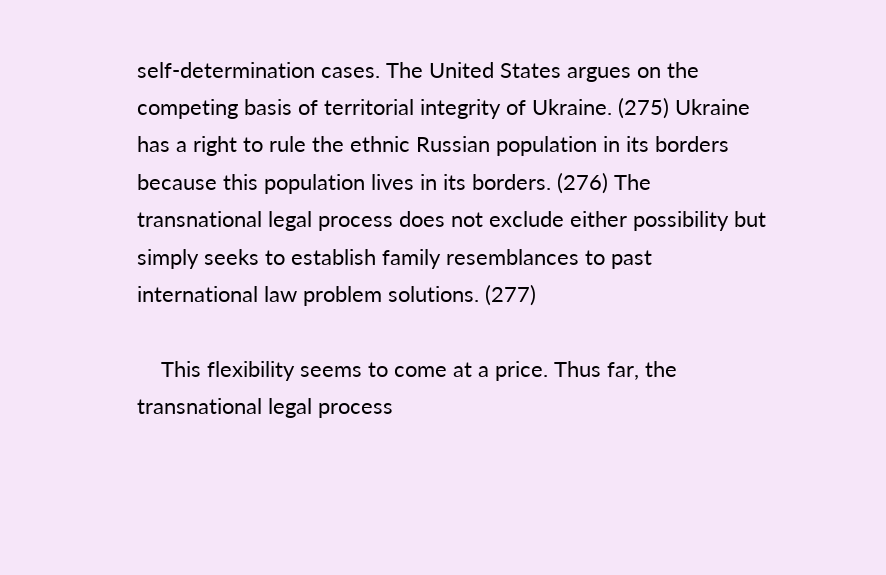self-determination cases. The United States argues on the competing basis of territorial integrity of Ukraine. (275) Ukraine has a right to rule the ethnic Russian population in its borders because this population lives in its borders. (276) The transnational legal process does not exclude either possibility but simply seeks to establish family resemblances to past international law problem solutions. (277)

    This flexibility seems to come at a price. Thus far, the transnational legal process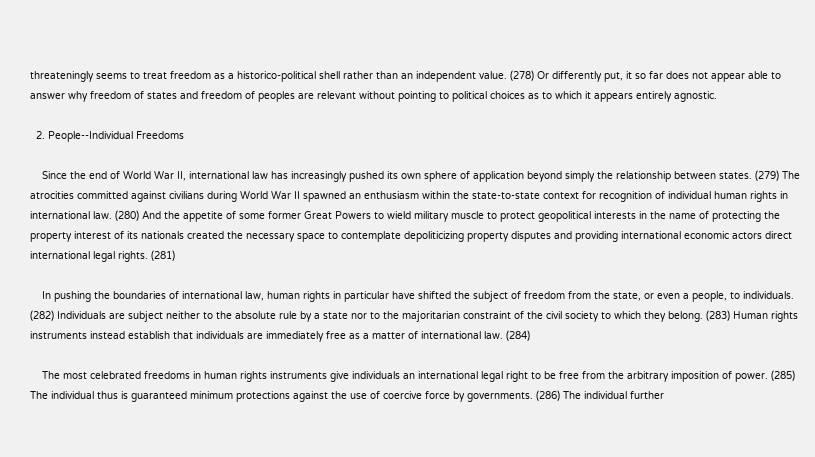threateningly seems to treat freedom as a historico-political shell rather than an independent value. (278) Or differently put, it so far does not appear able to answer why freedom of states and freedom of peoples are relevant without pointing to political choices as to which it appears entirely agnostic.

  2. People--Individual Freedoms

    Since the end of World War II, international law has increasingly pushed its own sphere of application beyond simply the relationship between states. (279) The atrocities committed against civilians during World War II spawned an enthusiasm within the state-to-state context for recognition of individual human rights in international law. (280) And the appetite of some former Great Powers to wield military muscle to protect geopolitical interests in the name of protecting the property interest of its nationals created the necessary space to contemplate depoliticizing property disputes and providing international economic actors direct international legal rights. (281)

    In pushing the boundaries of international law, human rights in particular have shifted the subject of freedom from the state, or even a people, to individuals. (282) Individuals are subject neither to the absolute rule by a state nor to the majoritarian constraint of the civil society to which they belong. (283) Human rights instruments instead establish that individuals are immediately free as a matter of international law. (284)

    The most celebrated freedoms in human rights instruments give individuals an international legal right to be free from the arbitrary imposition of power. (285) The individual thus is guaranteed minimum protections against the use of coercive force by governments. (286) The individual further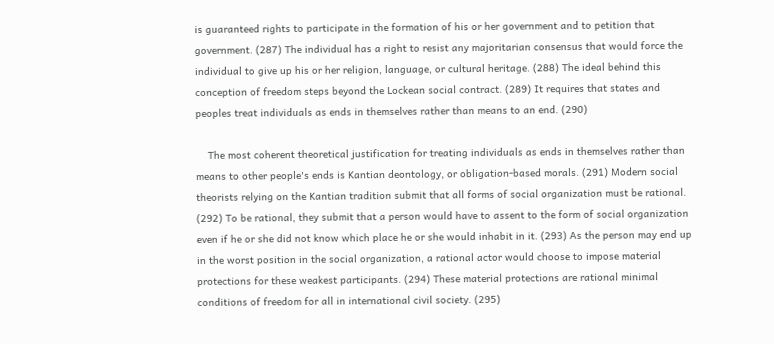is guaranteed rights to participate in the formation of his or her government and to petition that government. (287) The individual has a right to resist any majoritarian consensus that would force the individual to give up his or her religion, language, or cultural heritage. (288) The ideal behind this conception of freedom steps beyond the Lockean social contract. (289) It requires that states and peoples treat individuals as ends in themselves rather than means to an end. (290)

    The most coherent theoretical justification for treating individuals as ends in themselves rather than means to other people's ends is Kantian deontology, or obligation-based morals. (291) Modern social theorists relying on the Kantian tradition submit that all forms of social organization must be rational. (292) To be rational, they submit that a person would have to assent to the form of social organization even if he or she did not know which place he or she would inhabit in it. (293) As the person may end up in the worst position in the social organization, a rational actor would choose to impose material protections for these weakest participants. (294) These material protections are rational minimal conditions of freedom for all in international civil society. (295)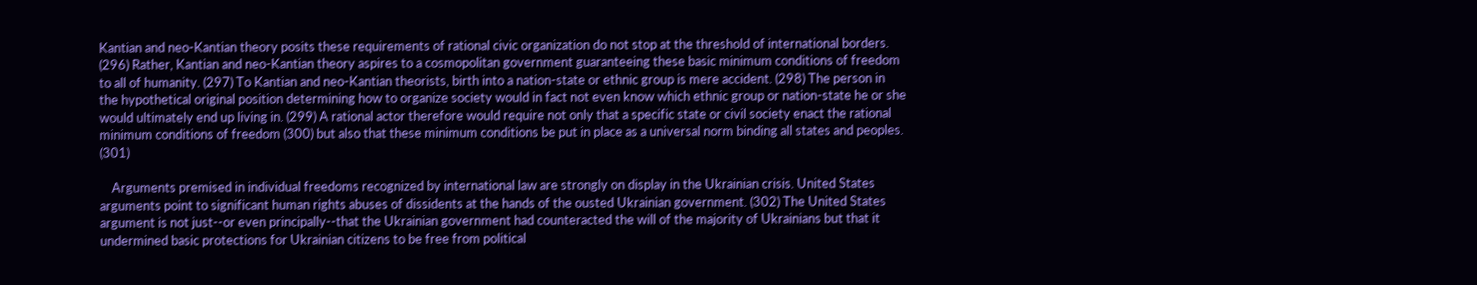Kantian and neo-Kantian theory posits these requirements of rational civic organization do not stop at the threshold of international borders. (296) Rather, Kantian and neo-Kantian theory aspires to a cosmopolitan government guaranteeing these basic minimum conditions of freedom to all of humanity. (297) To Kantian and neo-Kantian theorists, birth into a nation-state or ethnic group is mere accident. (298) The person in the hypothetical original position determining how to organize society would in fact not even know which ethnic group or nation-state he or she would ultimately end up living in. (299) A rational actor therefore would require not only that a specific state or civil society enact the rational minimum conditions of freedom (300) but also that these minimum conditions be put in place as a universal norm binding all states and peoples. (301)

    Arguments premised in individual freedoms recognized by international law are strongly on display in the Ukrainian crisis. United States arguments point to significant human rights abuses of dissidents at the hands of the ousted Ukrainian government. (302) The United States argument is not just--or even principally--that the Ukrainian government had counteracted the will of the majority of Ukrainians but that it undermined basic protections for Ukrainian citizens to be free from political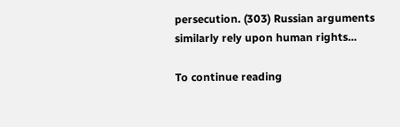persecution. (303) Russian arguments similarly rely upon human rights...

To continue reading